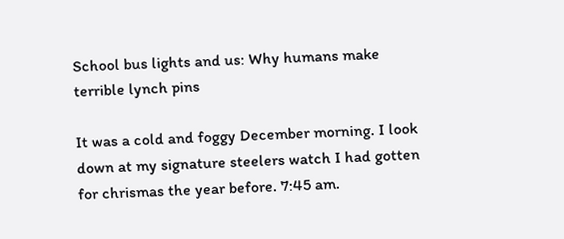School bus lights and us: Why humans make terrible lynch pins

It was a cold and foggy December morning. I look down at my signature steelers watch I had gotten for chrismas the year before. 7:45 am.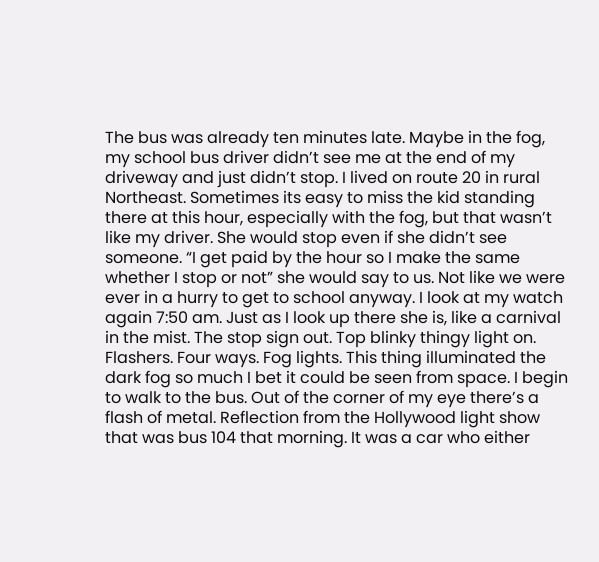The bus was already ten minutes late. Maybe in the fog, my school bus driver didn’t see me at the end of my driveway and just didn’t stop. I lived on route 20 in rural Northeast. Sometimes its easy to miss the kid standing there at this hour, especially with the fog, but that wasn’t like my driver. She would stop even if she didn’t see someone. “I get paid by the hour so I make the same whether I stop or not” she would say to us. Not like we were ever in a hurry to get to school anyway. I look at my watch again 7:50 am. Just as I look up there she is, like a carnival in the mist. The stop sign out. Top blinky thingy light on. Flashers. Four ways. Fog lights. This thing illuminated the dark fog so much I bet it could be seen from space. I begin to walk to the bus. Out of the corner of my eye there’s a flash of metal. Reflection from the Hollywood light show that was bus 104 that morning. It was a car who either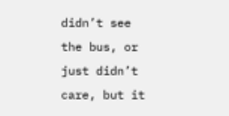didn’t see the bus, or just didn’t care, but it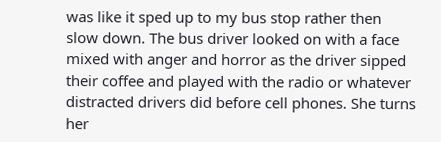was like it sped up to my bus stop rather then slow down. The bus driver looked on with a face mixed with anger and horror as the driver sipped their coffee and played with the radio or whatever distracted drivers did before cell phones. She turns her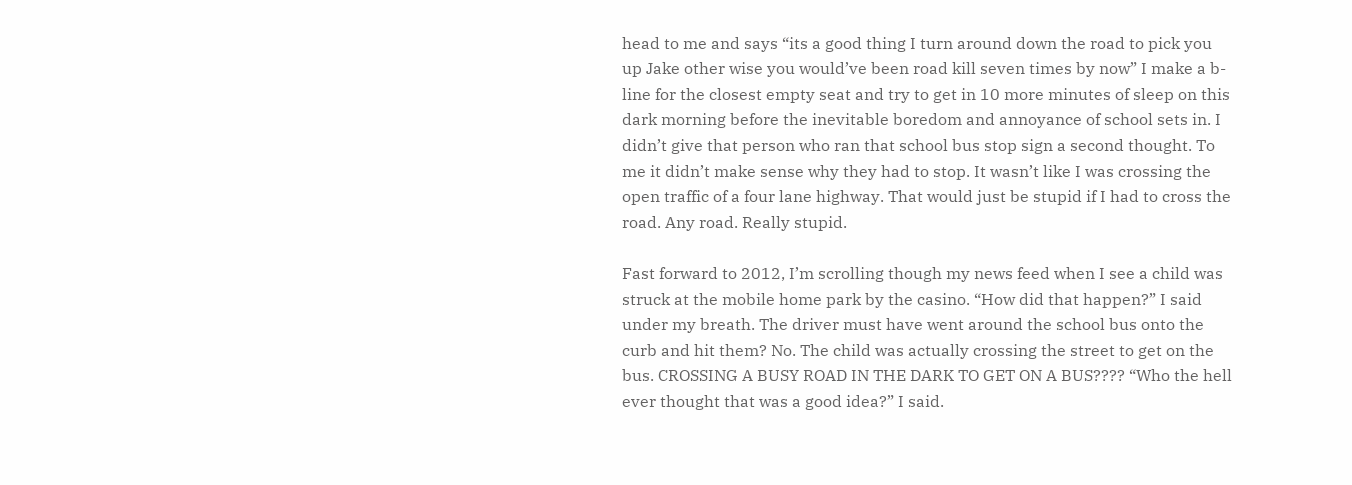head to me and says “its a good thing I turn around down the road to pick you up Jake other wise you would’ve been road kill seven times by now” I make a b-line for the closest empty seat and try to get in 10 more minutes of sleep on this dark morning before the inevitable boredom and annoyance of school sets in. I didn’t give that person who ran that school bus stop sign a second thought. To me it didn’t make sense why they had to stop. It wasn’t like I was crossing the open traffic of a four lane highway. That would just be stupid if I had to cross the road. Any road. Really stupid.

Fast forward to 2012, I’m scrolling though my news feed when I see a child was struck at the mobile home park by the casino. “How did that happen?” I said under my breath. The driver must have went around the school bus onto the curb and hit them? No. The child was actually crossing the street to get on the bus. CROSSING A BUSY ROAD IN THE DARK TO GET ON A BUS???? “Who the hell ever thought that was a good idea?” I said.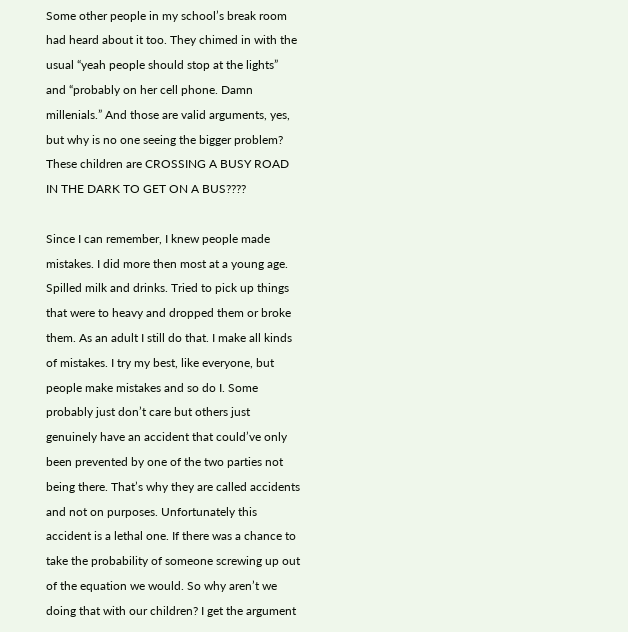Some other people in my school’s break room had heard about it too. They chimed in with the usual “yeah people should stop at the lights” and “probably on her cell phone. Damn millenials.” And those are valid arguments, yes, but why is no one seeing the bigger problem? These children are CROSSING A BUSY ROAD IN THE DARK TO GET ON A BUS????

Since I can remember, I knew people made mistakes. I did more then most at a young age. Spilled milk and drinks. Tried to pick up things that were to heavy and dropped them or broke them. As an adult I still do that. I make all kinds of mistakes. I try my best, like everyone, but people make mistakes and so do I. Some probably just don’t care but others just genuinely have an accident that could’ve only been prevented by one of the two parties not being there. That’s why they are called accidents and not on purposes. Unfortunately this accident is a lethal one. If there was a chance to take the probability of someone screwing up out of the equation we would. So why aren’t we doing that with our children? I get the argument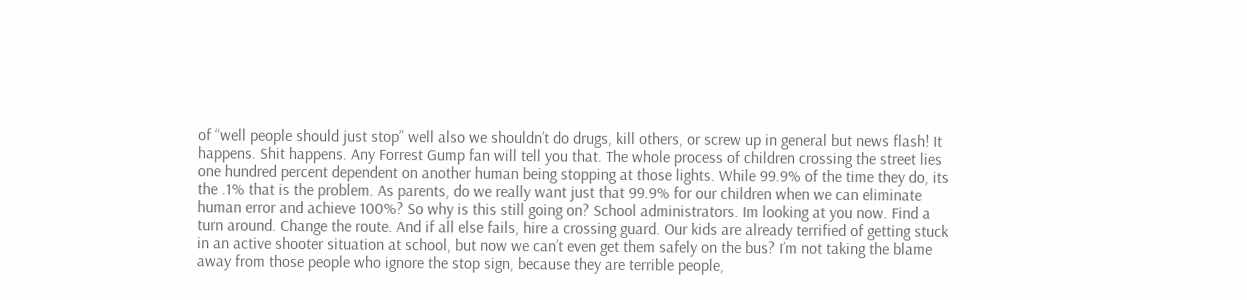of “well people should just stop” well also we shouldn’t do drugs, kill others, or screw up in general but news flash! It happens. Shit happens. Any Forrest Gump fan will tell you that. The whole process of children crossing the street lies one hundred percent dependent on another human being stopping at those lights. While 99.9% of the time they do, its the .1% that is the problem. As parents, do we really want just that 99.9% for our children when we can eliminate human error and achieve 100%? So why is this still going on? School administrators. Im looking at you now. Find a turn around. Change the route. And if all else fails, hire a crossing guard. Our kids are already terrified of getting stuck in an active shooter situation at school, but now we can’t even get them safely on the bus? I’m not taking the blame away from those people who ignore the stop sign, because they are terrible people,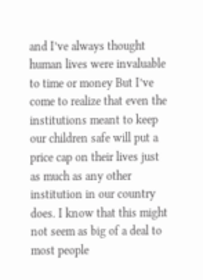and I’ve always thought human lives were invaluable to time or money But I’ve come to realize that even the institutions meant to keep our children safe will put a price cap on their lives just as much as any other institution in our country does. I know that this might not seem as big of a deal to most people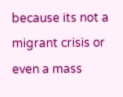because its not a migrant crisis or even a mass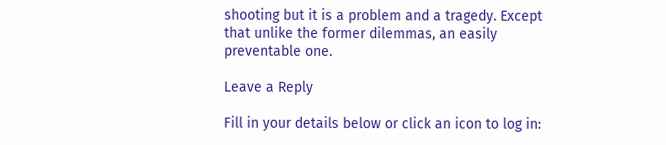shooting but it is a problem and a tragedy. Except that unlike the former dilemmas, an easily preventable one.

Leave a Reply

Fill in your details below or click an icon to log in: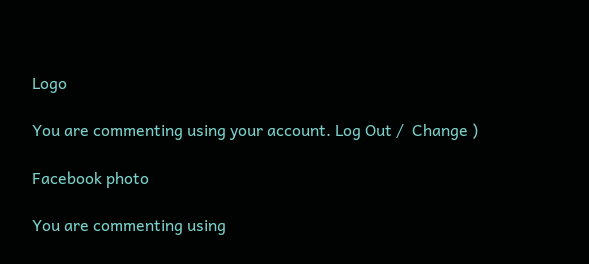Logo

You are commenting using your account. Log Out /  Change )

Facebook photo

You are commenting using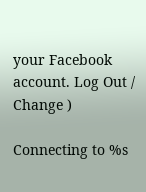your Facebook account. Log Out /  Change )

Connecting to %s